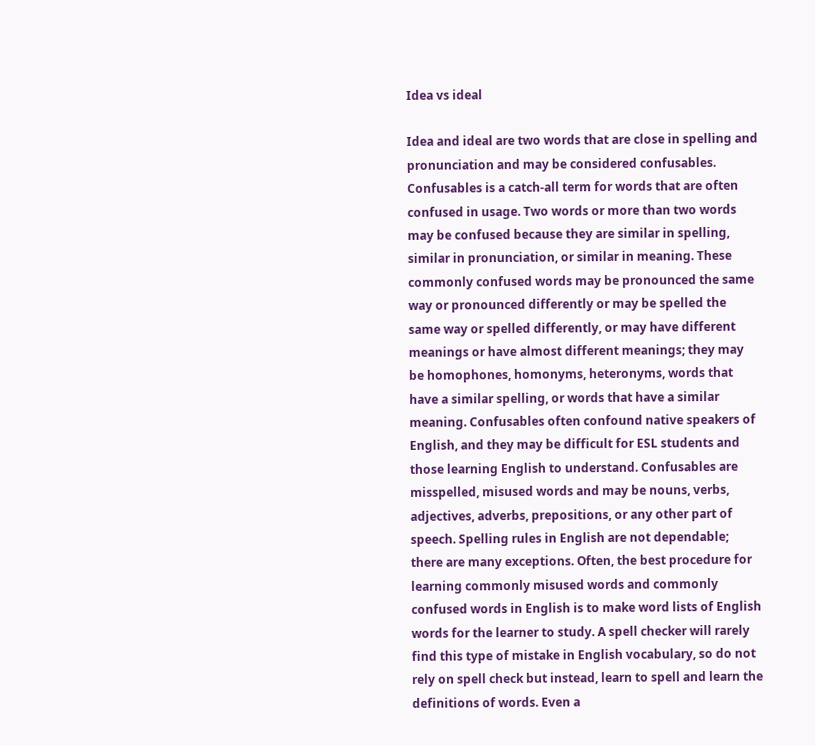Idea vs ideal

Idea and ideal are two words that are close in spelling and pronunciation and may be considered confusables. Confusables is a catch-all term for words that are often confused in usage. Two words or more than two words may be confused because they are similar in spelling, similar in pronunciation, or similar in meaning. These commonly confused words may be pronounced the same way or pronounced differently or may be spelled the same way or spelled differently, or may have different meanings or have almost different meanings; they may be homophones, homonyms, heteronyms, words that have a similar spelling, or words that have a similar meaning. Confusables often confound native speakers of English, and they may be difficult for ESL students and those learning English to understand. Confusables are misspelled, misused words and may be nouns, verbs, adjectives, adverbs, prepositions, or any other part of speech. Spelling rules in English are not dependable; there are many exceptions. Often, the best procedure for learning commonly misused words and commonly confused words in English is to make word lists of English words for the learner to study. A spell checker will rarely find this type of mistake in English vocabulary, so do not rely on spell check but instead, learn to spell and learn the definitions of words. Even a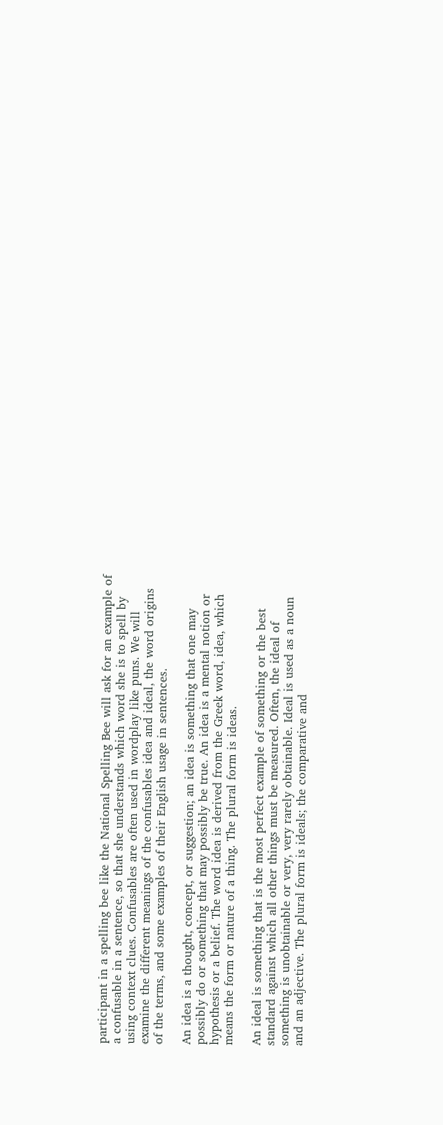participant in a spelling bee like the National Spelling Bee will ask for an example of a confusable in a sentence, so that she understands which word she is to spell by using context clues. Confusables are often used in wordplay like puns. We will examine the different meanings of the confusables idea and ideal, the word origins of the terms, and some examples of their English usage in sentences.

An idea is a thought, concept, or suggestion; an idea is something that one may possibly do or something that may possibly be true. An idea is a mental notion or hypothesis or a belief. The word idea is derived from the Greek word, idea, which means the form or nature of a thing. The plural form is ideas.

An ideal is something that is the most perfect example of something or the best standard against which all other things must be measured. Often, the ideal of something is unobtainable or very, very rarely obtainable. Ideal is used as a noun and an adjective. The plural form is ideals; the comparative and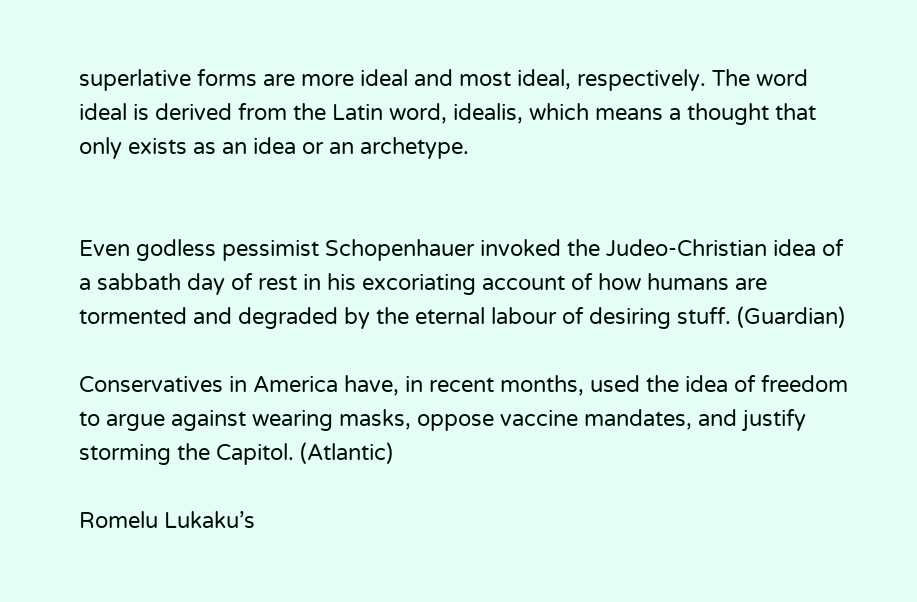superlative forms are more ideal and most ideal, respectively. The word ideal is derived from the Latin word, idealis, which means a thought that only exists as an idea or an archetype.


Even godless pessimist Schopenhauer invoked the Judeo-Christian idea of a sabbath day of rest in his excoriating account of how humans are tormented and degraded by the eternal labour of desiring stuff. (Guardian)

Conservatives in America have, in recent months, used the idea of freedom to argue against wearing masks, oppose vaccine mandates, and justify storming the Capitol. (Atlantic)

Romelu Lukaku’s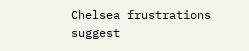Chelsea frustrations suggest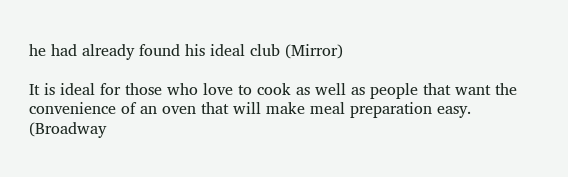he had already found his ideal club (Mirror)

It is ideal for those who love to cook as well as people that want the convenience of an oven that will make meal preparation easy. (Broadway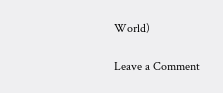World)

Leave a Comment